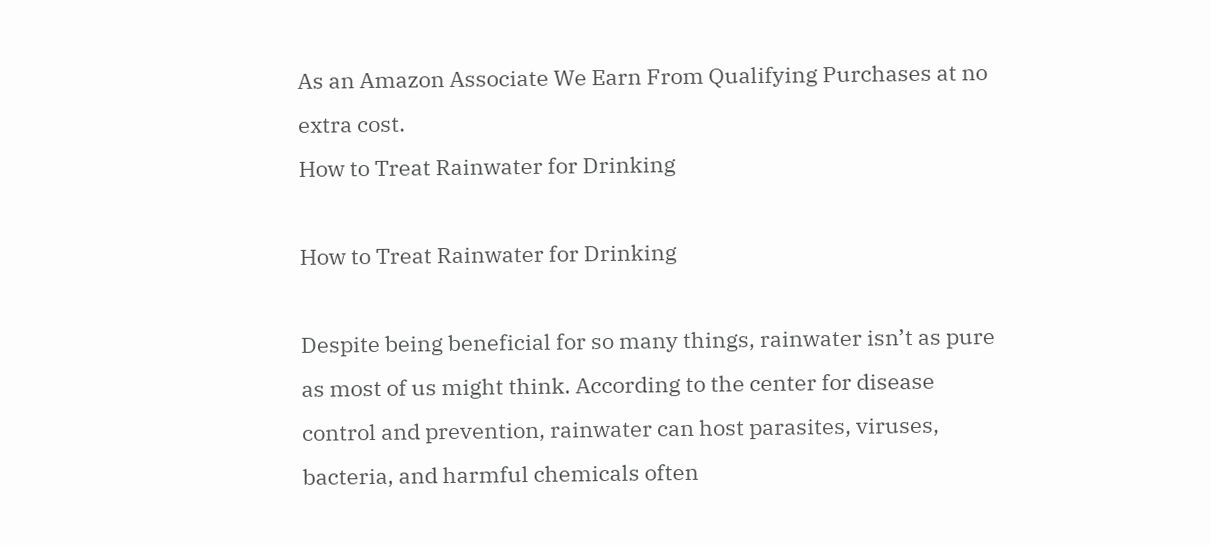As an Amazon Associate We Earn From Qualifying Purchases at no extra cost.
How to Treat Rainwater for Drinking

How to Treat Rainwater for Drinking

Despite being beneficial for so many things, rainwater isn’t as pure as most of us might think. According to the center for disease control and prevention, rainwater can host parasites, viruses, bacteria, and harmful chemicals often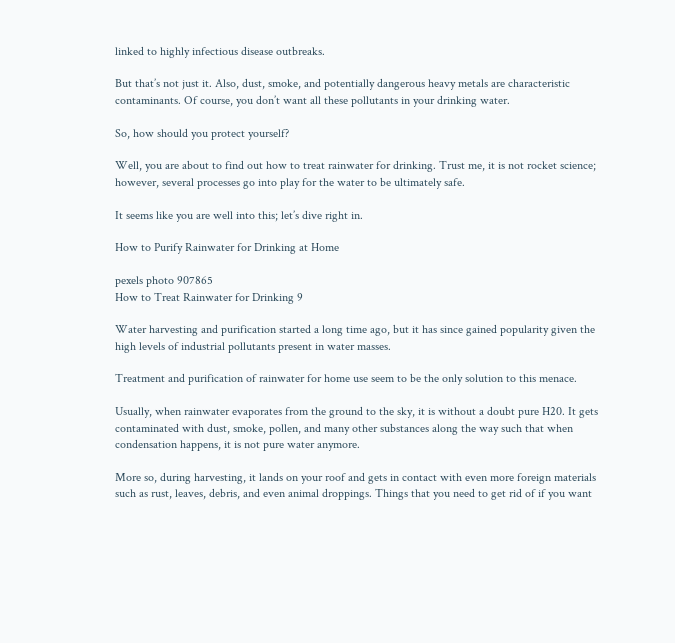linked to highly infectious disease outbreaks.

But that’s not just it. Also, dust, smoke, and potentially dangerous heavy metals are characteristic contaminants. Of course, you don’t want all these pollutants in your drinking water.

So, how should you protect yourself?

Well, you are about to find out how to treat rainwater for drinking. Trust me, it is not rocket science; however, several processes go into play for the water to be ultimately safe.

It seems like you are well into this; let’s dive right in.

How to Purify Rainwater for Drinking at Home

pexels photo 907865
How to Treat Rainwater for Drinking 9

Water harvesting and purification started a long time ago, but it has since gained popularity given the high levels of industrial pollutants present in water masses.

Treatment and purification of rainwater for home use seem to be the only solution to this menace.

Usually, when rainwater evaporates from the ground to the sky, it is without a doubt pure H20. It gets contaminated with dust, smoke, pollen, and many other substances along the way such that when condensation happens, it is not pure water anymore.

More so, during harvesting, it lands on your roof and gets in contact with even more foreign materials such as rust, leaves, debris, and even animal droppings. Things that you need to get rid of if you want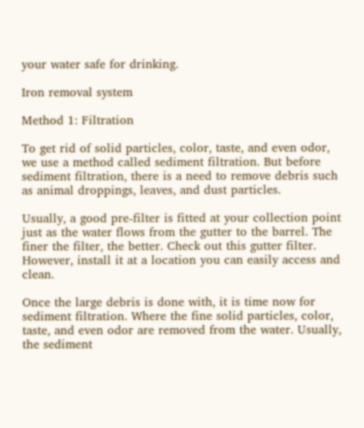your water safe for drinking.

Iron removal system

Method 1: Filtration

To get rid of solid particles, color, taste, and even odor, we use a method called sediment filtration. But before sediment filtration, there is a need to remove debris such as animal droppings, leaves, and dust particles.

Usually, a good pre-filter is fitted at your collection point just as the water flows from the gutter to the barrel. The finer the filter, the better. Check out this gutter filter. However, install it at a location you can easily access and clean.

Once the large debris is done with, it is time now for sediment filtration. Where the fine solid particles, color, taste, and even odor are removed from the water. Usually, the sediment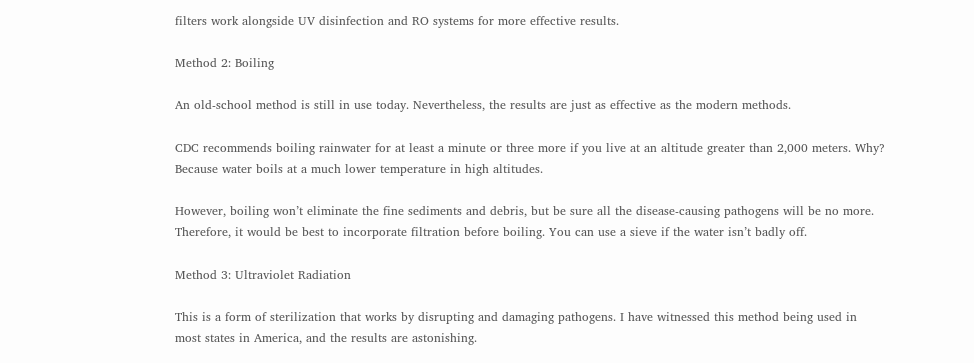filters work alongside UV disinfection and RO systems for more effective results.

Method 2: Boiling

An old-school method is still in use today. Nevertheless, the results are just as effective as the modern methods.

CDC recommends boiling rainwater for at least a minute or three more if you live at an altitude greater than 2,000 meters. Why? Because water boils at a much lower temperature in high altitudes.

However, boiling won’t eliminate the fine sediments and debris, but be sure all the disease-causing pathogens will be no more. Therefore, it would be best to incorporate filtration before boiling. You can use a sieve if the water isn’t badly off.

Method 3: Ultraviolet Radiation

This is a form of sterilization that works by disrupting and damaging pathogens. I have witnessed this method being used in most states in America, and the results are astonishing.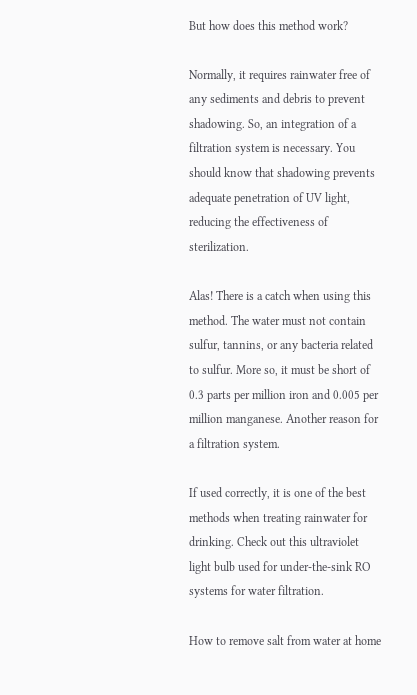But how does this method work?

Normally, it requires rainwater free of any sediments and debris to prevent shadowing. So, an integration of a filtration system is necessary. You should know that shadowing prevents adequate penetration of UV light, reducing the effectiveness of sterilization.

Alas! There is a catch when using this method. The water must not contain sulfur, tannins, or any bacteria related to sulfur. More so, it must be short of 0.3 parts per million iron and 0.005 per million manganese. Another reason for a filtration system.

If used correctly, it is one of the best methods when treating rainwater for drinking. Check out this ultraviolet light bulb used for under-the-sink RO systems for water filtration.

How to remove salt from water at home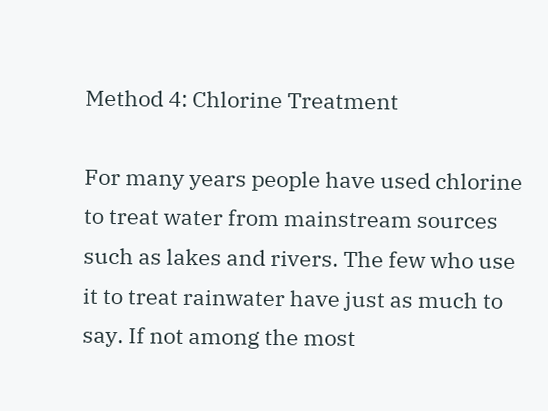Method 4: Chlorine Treatment

For many years people have used chlorine to treat water from mainstream sources such as lakes and rivers. The few who use it to treat rainwater have just as much to say. If not among the most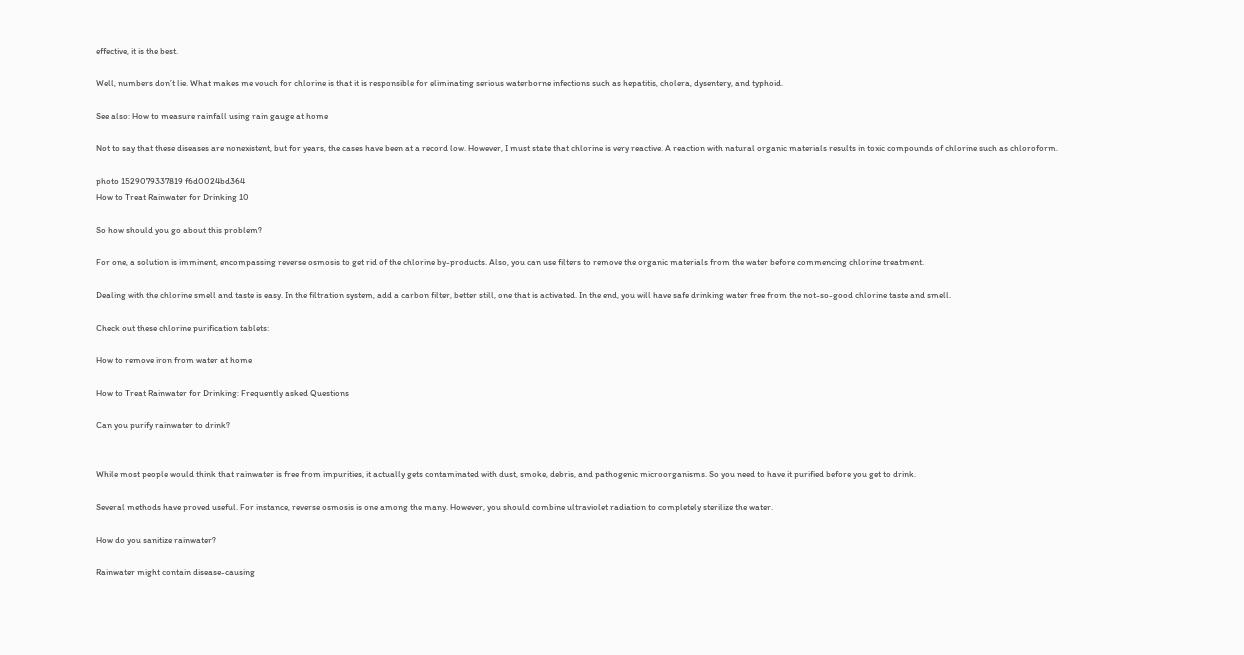effective, it is the best.

Well, numbers don’t lie. What makes me vouch for chlorine is that it is responsible for eliminating serious waterborne infections such as hepatitis, cholera, dysentery, and typhoid.

See also: How to measure rainfall using rain gauge at home

Not to say that these diseases are nonexistent, but for years, the cases have been at a record low. However, I must state that chlorine is very reactive. A reaction with natural organic materials results in toxic compounds of chlorine such as chloroform.

photo 1529079337819 f6d0024bd364
How to Treat Rainwater for Drinking 10

So how should you go about this problem?

For one, a solution is imminent, encompassing reverse osmosis to get rid of the chlorine by-products. Also, you can use filters to remove the organic materials from the water before commencing chlorine treatment.

Dealing with the chlorine smell and taste is easy. In the filtration system, add a carbon filter, better still, one that is activated. In the end, you will have safe drinking water free from the not-so-good chlorine taste and smell.

Check out these chlorine purification tablets:

How to remove iron from water at home

How to Treat Rainwater for Drinking: Frequently asked Questions

Can you purify rainwater to drink?


While most people would think that rainwater is free from impurities, it actually gets contaminated with dust, smoke, debris, and pathogenic microorganisms. So you need to have it purified before you get to drink.

Several methods have proved useful. For instance, reverse osmosis is one among the many. However, you should combine ultraviolet radiation to completely sterilize the water.

How do you sanitize rainwater?

Rainwater might contain disease-causing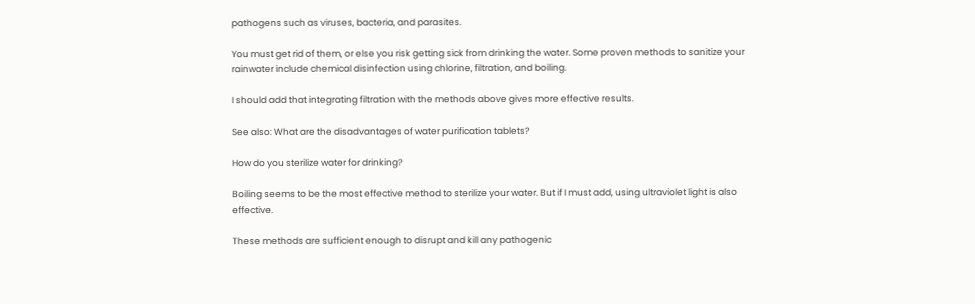pathogens such as viruses, bacteria, and parasites.

You must get rid of them, or else you risk getting sick from drinking the water. Some proven methods to sanitize your rainwater include chemical disinfection using chlorine, filtration, and boiling.

I should add that integrating filtration with the methods above gives more effective results.

See also: What are the disadvantages of water purification tablets?

How do you sterilize water for drinking?

Boiling seems to be the most effective method to sterilize your water. But if I must add, using ultraviolet light is also effective.

These methods are sufficient enough to disrupt and kill any pathogenic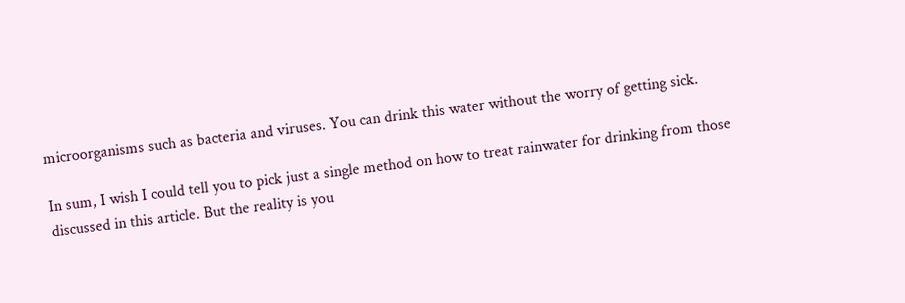microorganisms such as bacteria and viruses. You can drink this water without the worry of getting sick.

In sum, I wish I could tell you to pick just a single method on how to treat rainwater for drinking from those discussed in this article. But the reality is you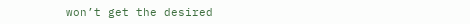won’t get the desired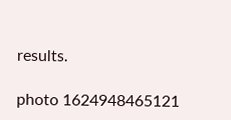results.

photo 1624948465121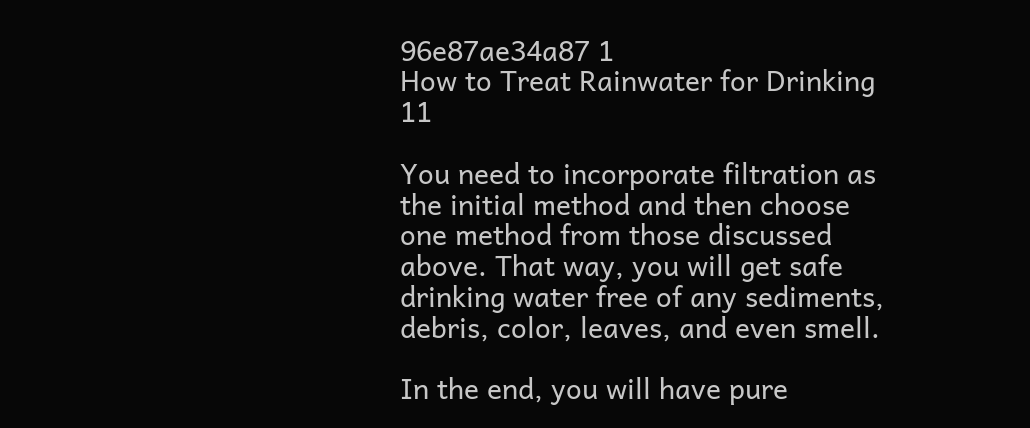96e87ae34a87 1
How to Treat Rainwater for Drinking 11

You need to incorporate filtration as the initial method and then choose one method from those discussed above. That way, you will get safe drinking water free of any sediments, debris, color, leaves, and even smell.

In the end, you will have pure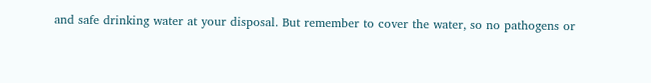and safe drinking water at your disposal. But remember to cover the water, so no pathogens or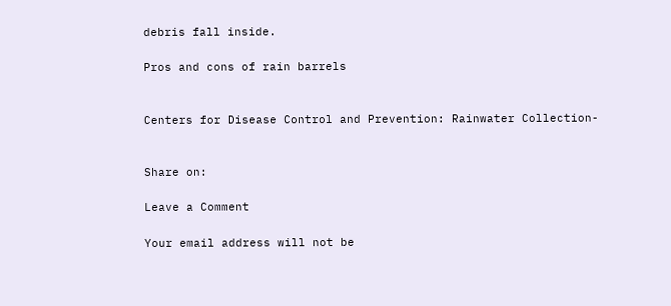debris fall inside.

Pros and cons of rain barrels


Centers for Disease Control and Prevention: Rainwater Collection-


Share on:

Leave a Comment

Your email address will not be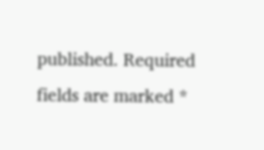published. Required fields are marked *